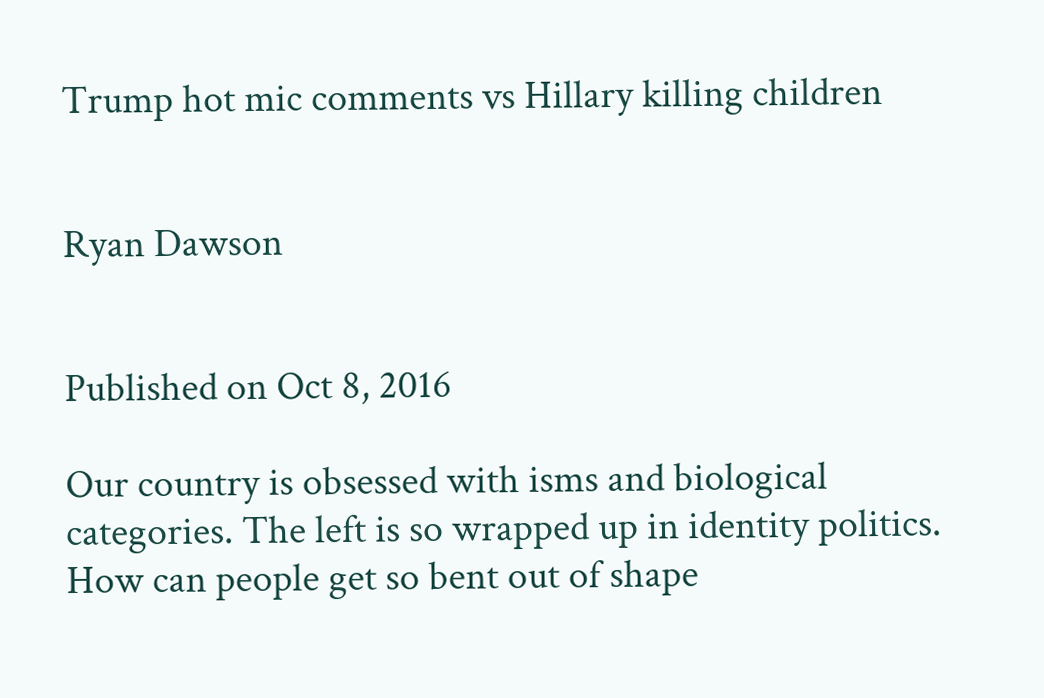Trump hot mic comments vs Hillary killing children


Ryan Dawson


Published on Oct 8, 2016

Our country is obsessed with isms and biological categories. The left is so wrapped up in identity politics. How can people get so bent out of shape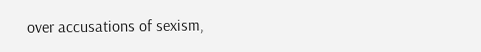over accusations of sexism,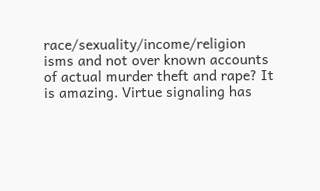race/sexuality/income/religion isms and not over known accounts of actual murder theft and rape? It is amazing. Virtue signaling has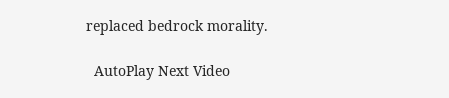replaced bedrock morality.

  AutoPlay Next Video